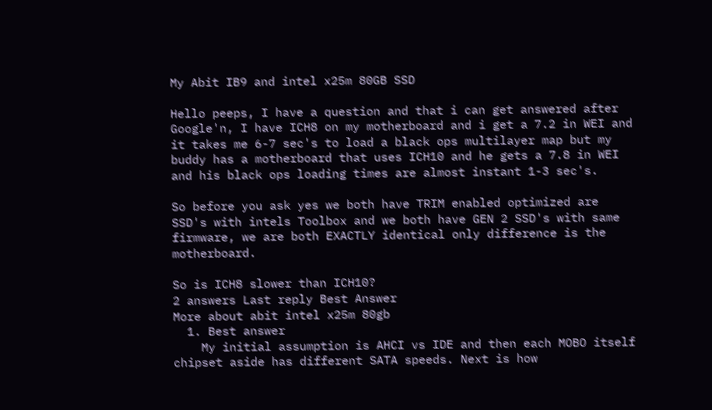My Abit IB9 and intel x25m 80GB SSD

Hello peeps, I have a question and that i can get answered after Google'n, I have ICH8 on my motherboard and i get a 7.2 in WEI and it takes me 6-7 sec's to load a black ops multilayer map but my buddy has a motherboard that uses ICH10 and he gets a 7.8 in WEI and his black ops loading times are almost instant 1-3 sec's.

So before you ask yes we both have TRIM enabled optimized are SSD's with intels Toolbox and we both have GEN 2 SSD's with same firmware, we are both EXACTLY identical only difference is the motherboard.

So is ICH8 slower than ICH10?
2 answers Last reply Best Answer
More about abit intel x25m 80gb
  1. Best answer
    My initial assumption is AHCI vs IDE and then each MOBO itself chipset aside has different SATA speeds. Next is how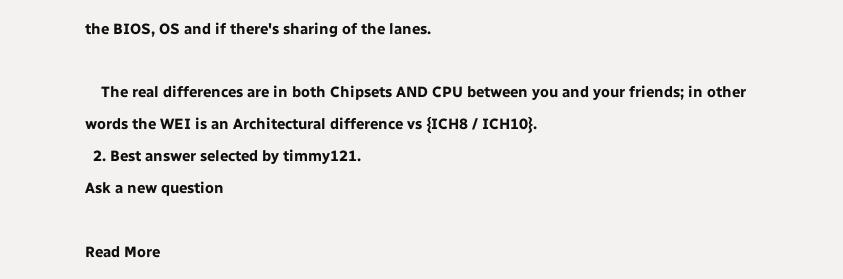the BIOS, OS and if there's sharing of the lanes.

    The real differences are in both Chipsets AND CPU between you and your friends; in other words the WEI is an Architectural difference vs {ICH8 / ICH10}.
  2. Best answer selected by timmy121.
Ask a new question

Read More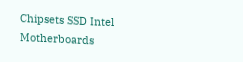Chipsets SSD Intel Motherboards